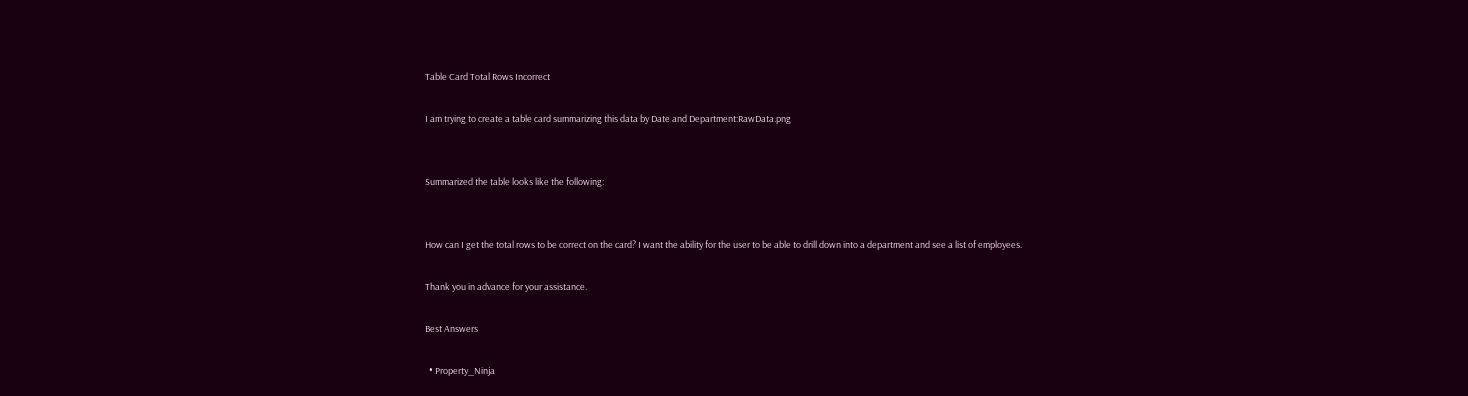Table Card Total Rows Incorrect

I am trying to create a table card summarizing this data by Date and Department:RawData.png


Summarized the table looks like the following:


How can I get the total rows to be correct on the card? I want the ability for the user to be able to drill down into a department and see a list of employees.

Thank you in advance for your assistance.

Best Answers

  • Property_Ninja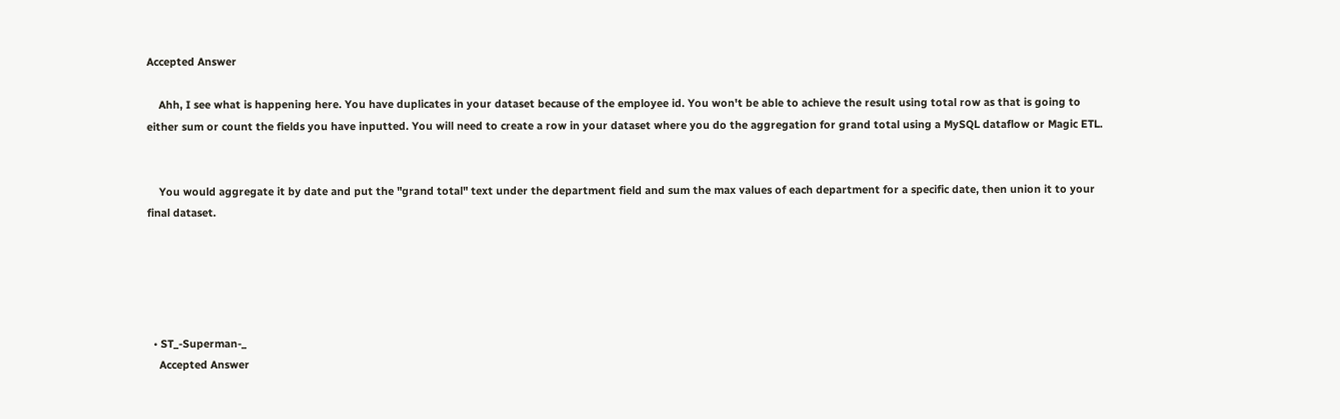Accepted Answer

    Ahh, I see what is happening here. You have duplicates in your dataset because of the employee id. You won't be able to achieve the result using total row as that is going to either sum or count the fields you have inputted. You will need to create a row in your dataset where you do the aggregation for grand total using a MySQL dataflow or Magic ETL.


    You would aggregate it by date and put the "grand total" text under the department field and sum the max values of each department for a specific date, then union it to your final dataset.





  • ST_-Superman-_
    Accepted Answer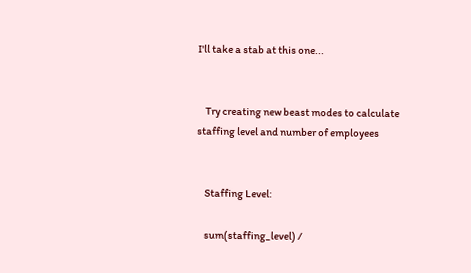I'll take a stab at this one...


    Try creating new beast modes to calculate staffing level and number of employees


    Staffing Level:

    sum(staffing_level) /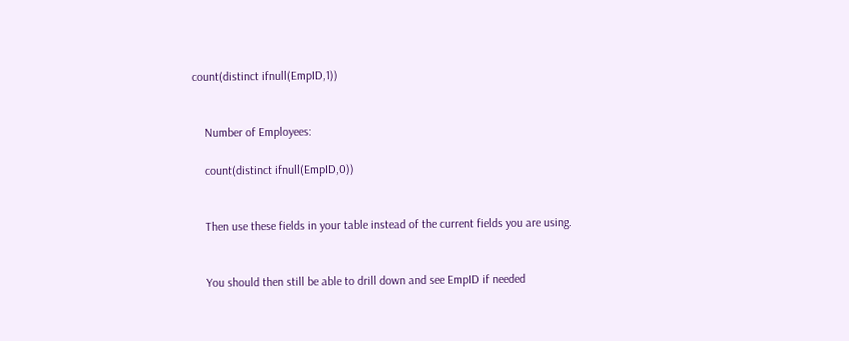count(distinct ifnull(EmpID,1))


    Number of Employees:

    count(distinct ifnull(EmpID,0))


    Then use these fields in your table instead of the current fields you are using.


    You should then still be able to drill down and see EmpID if needed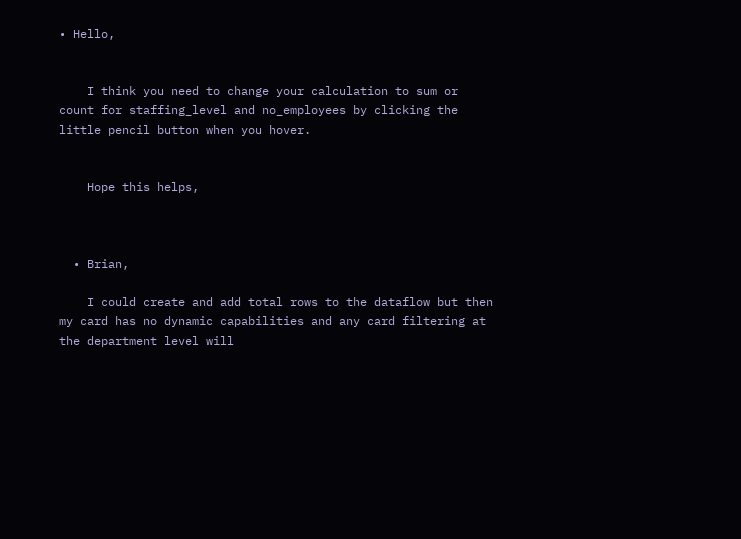• Hello,


    I think you need to change your calculation to sum or count for staffing_level and no_employees by clicking the little pencil button when you hover.


    Hope this helps,



  • Brian,

    I could create and add total rows to the dataflow but then my card has no dynamic capabilities and any card filtering at the department level will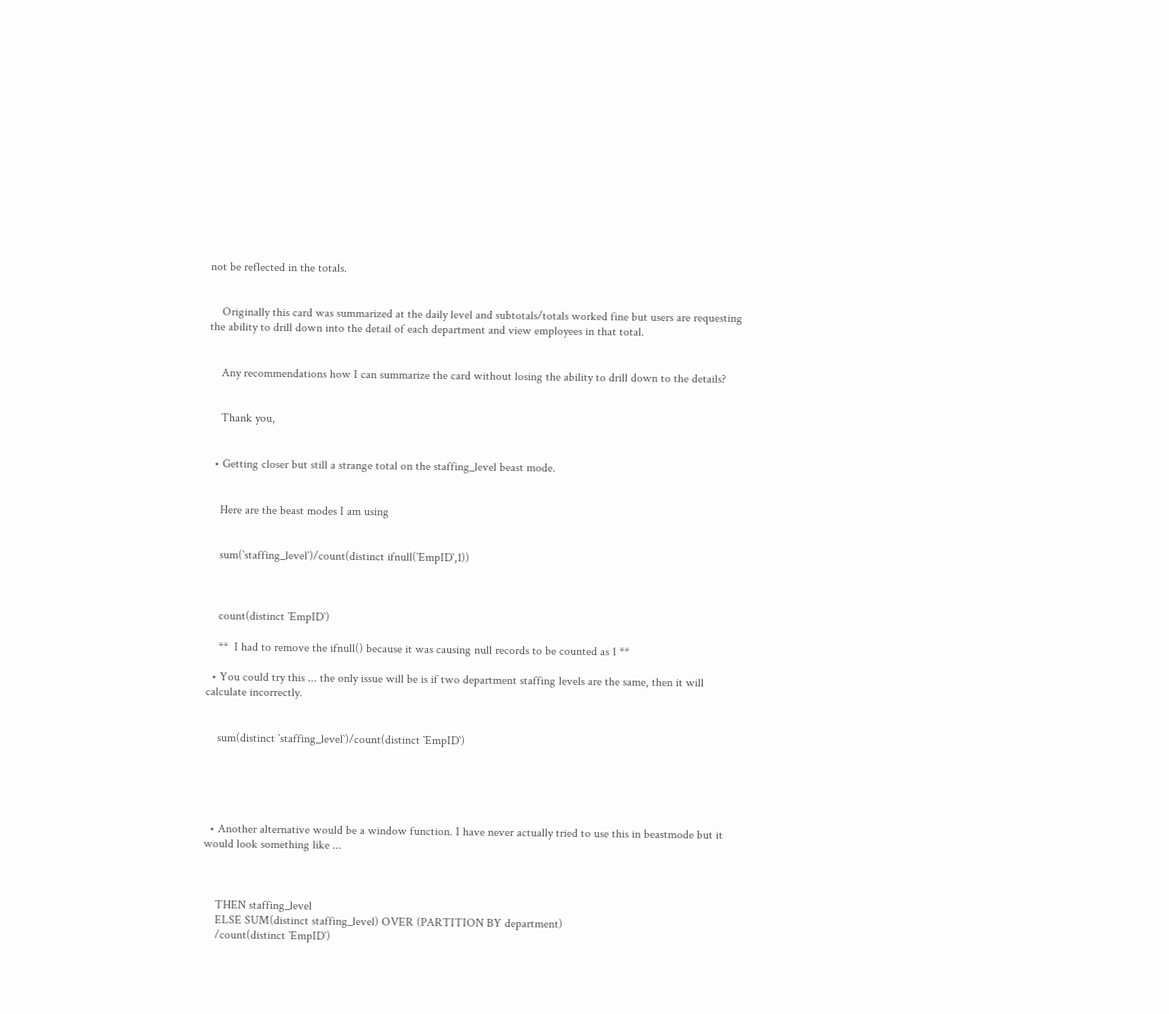not be reflected in the totals.


    Originally this card was summarized at the daily level and subtotals/totals worked fine but users are requesting the ability to drill down into the detail of each department and view employees in that total.


    Any recommendations how I can summarize the card without losing the ability to drill down to the details?


    Thank you,


  • Getting closer but still a strange total on the staffing_level beast mode.


    Here are the beast modes I am using


    sum(`staffing_level`)/count(distinct ifnull(`EmpID`,1))



    count(distinct `EmpID`)

    **  I had to remove the ifnull() because it was causing null records to be counted as 1 **

  • You could try this ... the only issue will be is if two department staffing levels are the same, then it will calculate incorrectly.


    sum(distinct `staffing_level`)/count(distinct `EmpID`)





  • Another alternative would be a window function. I have never actually tried to use this in beastmode but it would look something like ...



    THEN staffing_level
    ELSE SUM(distinct staffing_level) OVER (PARTITION BY department)
    /count(distinct `EmpID`)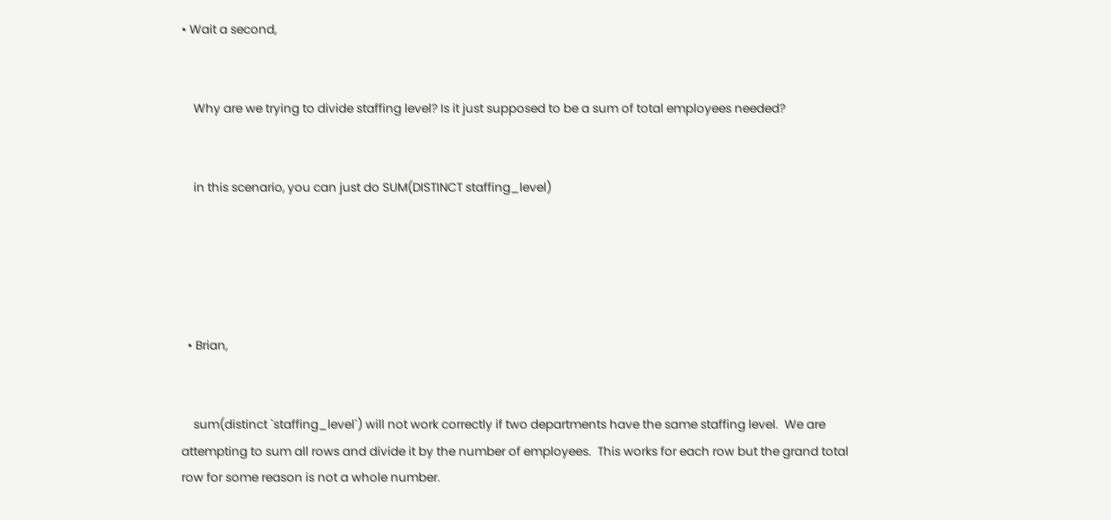• Wait a second,


    Why are we trying to divide staffing level? Is it just supposed to be a sum of total employees needed?


    in this scenario, you can just do SUM(DISTINCT staffing_level)





  • Brian,


    sum(distinct `staffing_level`) will not work correctly if two departments have the same staffing level.  We are attempting to sum all rows and divide it by the number of employees.  This works for each row but the grand total row for some reason is not a whole number.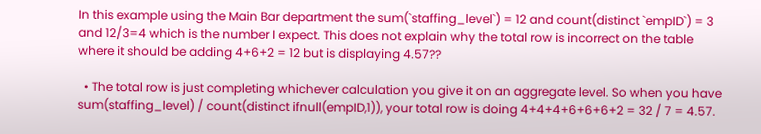In this example using the Main Bar department the sum(`staffing_level`) = 12 and count(distinct `empID`) = 3 and 12/3=4 which is the number I expect. This does not explain why the total row is incorrect on the table where it should be adding 4+6+2 = 12 but is displaying 4.57??

  • The total row is just completing whichever calculation you give it on an aggregate level. So when you have sum(staffing_level) / count(distinct ifnull(empID,1)), your total row is doing 4+4+4+6+6+6+2 = 32 / 7 = 4.57.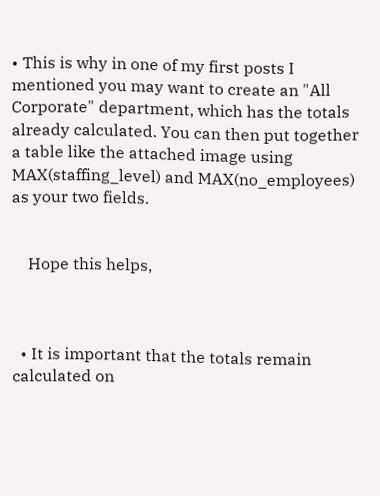• This is why in one of my first posts I mentioned you may want to create an "All Corporate" department, which has the totals already calculated. You can then put together a table like the attached image using MAX(staffing_level) and MAX(no_employees) as your two fields.


    Hope this helps,



  • It is important that the totals remain calculated on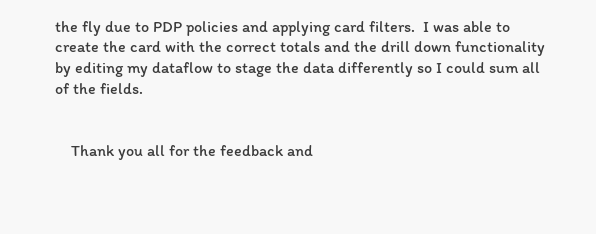the fly due to PDP policies and applying card filters.  I was able to create the card with the correct totals and the drill down functionality by editing my dataflow to stage the data differently so I could sum all of the fields.


    Thank you all for the feedback and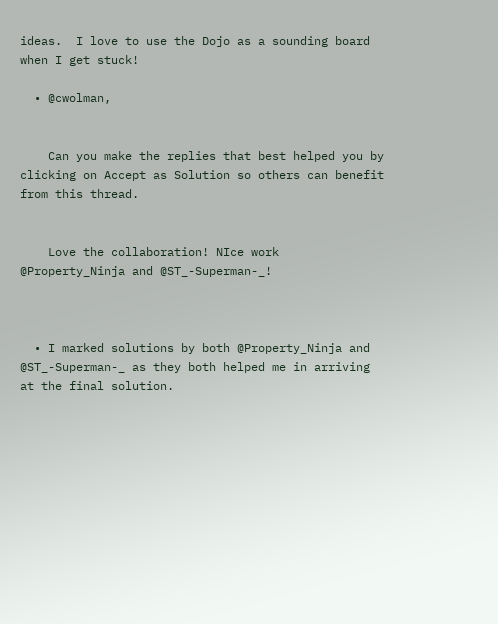ideas.  I love to use the Dojo as a sounding board when I get stuck!

  • @cwolman,


    Can you make the replies that best helped you by clicking on Accept as Solution so others can benefit from this thread.


    Love the collaboration! NIce work @Property_Ninja and @ST_-Superman-_!



  • I marked solutions by both @Property_Ninja and @ST_-Superman-_ as they both helped me in arriving at the final solution.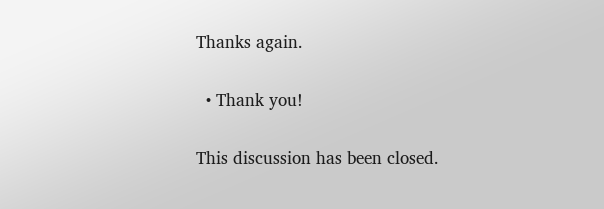Thanks again.

  • Thank you!

This discussion has been closed.